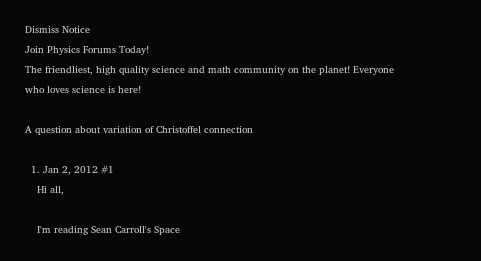Dismiss Notice
Join Physics Forums Today!
The friendliest, high quality science and math community on the planet! Everyone who loves science is here!

A question about variation of Christoffel connection

  1. Jan 2, 2012 #1
    Hi all,

    I'm reading Sean Carroll's Space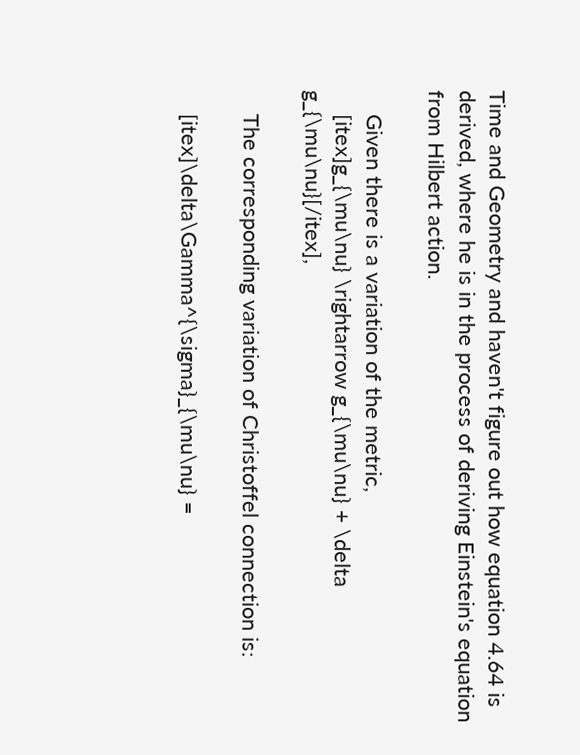Time and Geometry and haven't figure out how equation 4.64 is derived, where he is in the process of deriving Einstein's equation from Hilbert action.

    Given there is a variation of the metric,
    [itex]g_{\mu\nu} \rightarrow g_{\mu\nu} + \delta g_{\mu\nu}[/itex],

    The corresponding variation of Christoffel connection is:

    [itex]\delta\Gamma^{\sigma}_{\mu\nu} =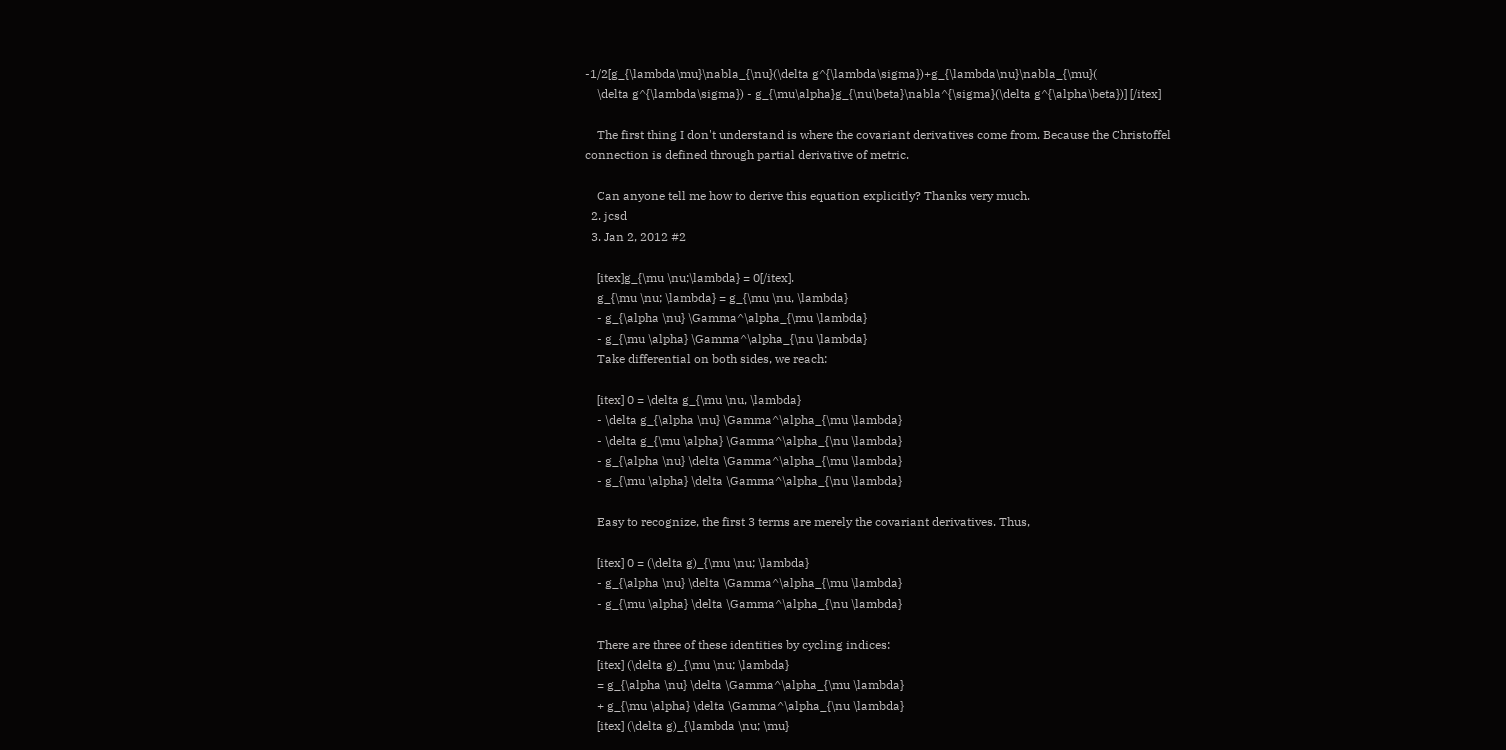-1/2[g_{\lambda\mu}\nabla_{\nu}(\delta g^{\lambda\sigma})+g_{\lambda\nu}\nabla_{\mu}(
    \delta g^{\lambda\sigma}) - g_{\mu\alpha}g_{\nu\beta}\nabla^{\sigma}(\delta g^{\alpha\beta})] [/itex]

    The first thing I don't understand is where the covariant derivatives come from. Because the Christoffel connection is defined through partial derivative of metric.

    Can anyone tell me how to derive this equation explicitly? Thanks very much.
  2. jcsd
  3. Jan 2, 2012 #2

    [itex]g_{\mu \nu;\lambda} = 0[/itex].
    g_{\mu \nu; \lambda} = g_{\mu \nu, \lambda}
    - g_{\alpha \nu} \Gamma^\alpha_{\mu \lambda}
    - g_{\mu \alpha} \Gamma^\alpha_{\nu \lambda}
    Take differential on both sides, we reach:

    [itex] 0 = \delta g_{\mu \nu, \lambda}
    - \delta g_{\alpha \nu} \Gamma^\alpha_{\mu \lambda}
    - \delta g_{\mu \alpha} \Gamma^\alpha_{\nu \lambda}
    - g_{\alpha \nu} \delta \Gamma^\alpha_{\mu \lambda}
    - g_{\mu \alpha} \delta \Gamma^\alpha_{\nu \lambda}

    Easy to recognize, the first 3 terms are merely the covariant derivatives. Thus,

    [itex] 0 = (\delta g)_{\mu \nu; \lambda}
    - g_{\alpha \nu} \delta \Gamma^\alpha_{\mu \lambda}
    - g_{\mu \alpha} \delta \Gamma^\alpha_{\nu \lambda}

    There are three of these identities by cycling indices:
    [itex] (\delta g)_{\mu \nu; \lambda}
    = g_{\alpha \nu} \delta \Gamma^\alpha_{\mu \lambda}
    + g_{\mu \alpha} \delta \Gamma^\alpha_{\nu \lambda}
    [itex] (\delta g)_{\lambda \nu; \mu}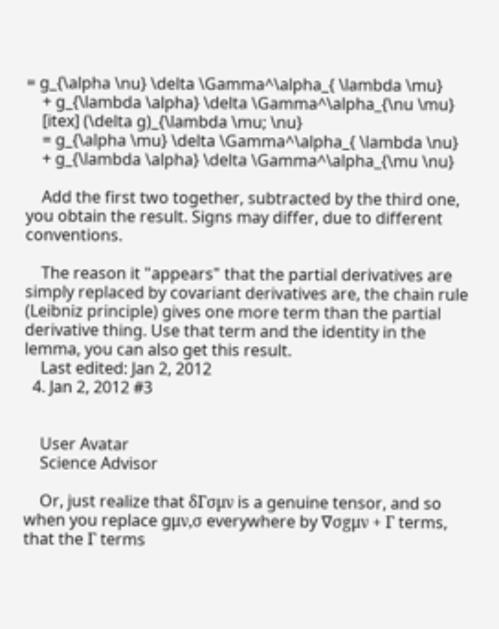= g_{\alpha \nu} \delta \Gamma^\alpha_{ \lambda \mu}
    + g_{\lambda \alpha} \delta \Gamma^\alpha_{\nu \mu}
    [itex] (\delta g)_{\lambda \mu; \nu}
    = g_{\alpha \mu} \delta \Gamma^\alpha_{ \lambda \nu}
    + g_{\lambda \alpha} \delta \Gamma^\alpha_{\mu \nu}

    Add the first two together, subtracted by the third one, you obtain the result. Signs may differ, due to different conventions.

    The reason it "appears" that the partial derivatives are simply replaced by covariant derivatives are, the chain rule (Leibniz principle) gives one more term than the partial derivative thing. Use that term and the identity in the lemma, you can also get this result.
    Last edited: Jan 2, 2012
  4. Jan 2, 2012 #3


    User Avatar
    Science Advisor

    Or, just realize that δΓσμν is a genuine tensor, and so when you replace gμν,σ everywhere by ∇σgμν + Γ terms, that the Γ terms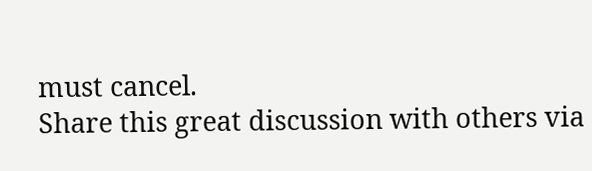must cancel.
Share this great discussion with others via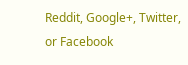Reddit, Google+, Twitter, or Facebook